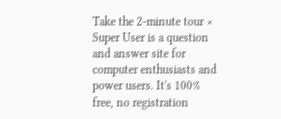Take the 2-minute tour ×
Super User is a question and answer site for computer enthusiasts and power users. It's 100% free, no registration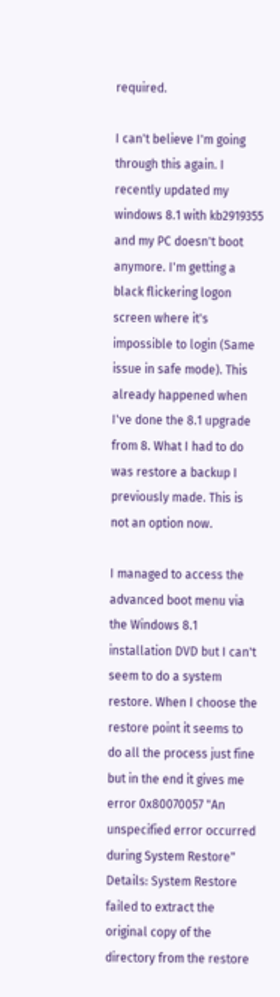required.

I can't believe I'm going through this again. I recently updated my windows 8.1 with kb2919355 and my PC doesn't boot anymore. I'm getting a black flickering logon screen where it's impossible to login (Same issue in safe mode). This already happened when I've done the 8.1 upgrade from 8. What I had to do was restore a backup I previously made. This is not an option now.

I managed to access the advanced boot menu via the Windows 8.1 installation DVD but I can't seem to do a system restore. When I choose the restore point it seems to do all the process just fine but in the end it gives me error 0x80070057 "An unspecified error occurred during System Restore" Details: System Restore failed to extract the original copy of the directory from the restore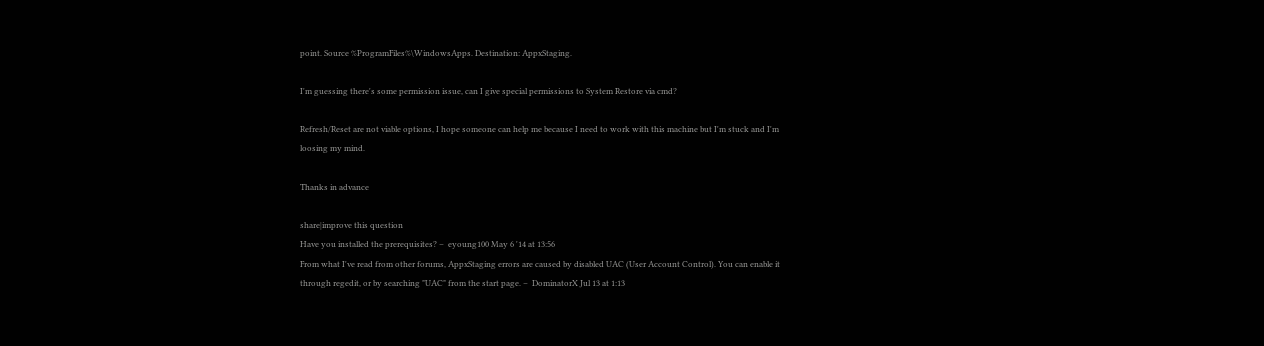point. Source %ProgramFiles%\WindowsApps. Destination: AppxStaging.

I'm guessing there's some permission issue, can I give special permissions to System Restore via cmd?

Refresh/Reset are not viable options, I hope someone can help me because I need to work with this machine but I'm stuck and I'm loosing my mind.

Thanks in advance

share|improve this question
Have you installed the prerequisites? –  eyoung100 May 6 '14 at 13:56
From what I've read from other forums, AppxStaging errors are caused by disabled UAC (User Account Control). You can enable it through regedit, or by searching "UAC" from the start page. –  DominatorX Jul 13 at 1:13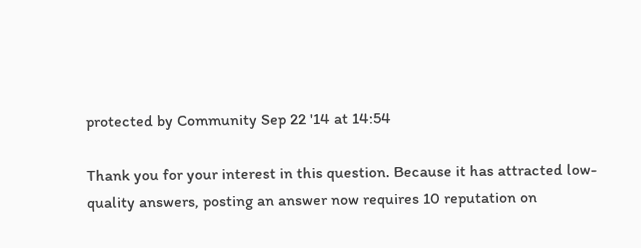protected by Community Sep 22 '14 at 14:54

Thank you for your interest in this question. Because it has attracted low-quality answers, posting an answer now requires 10 reputation on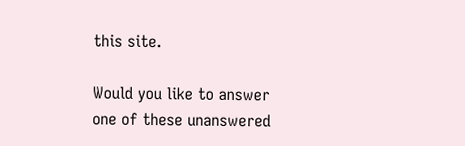this site.

Would you like to answer one of these unanswered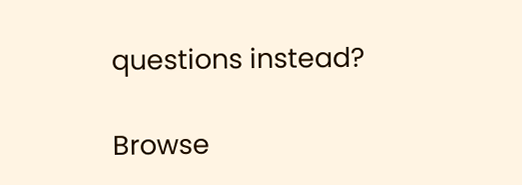questions instead?

Browse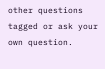other questions tagged or ask your own question.